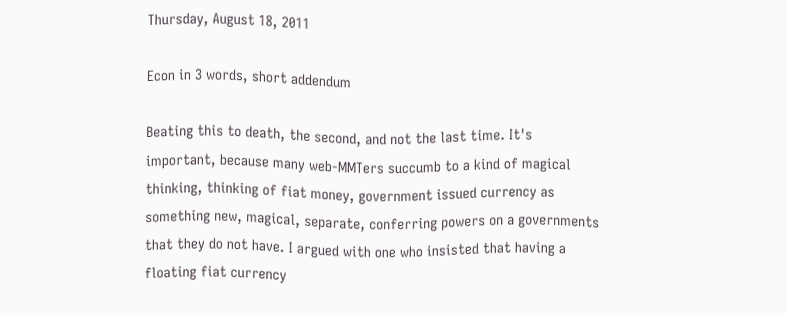Thursday, August 18, 2011

Econ in 3 words, short addendum

Beating this to death, the second, and not the last time. It's important, because many web-MMTers succumb to a kind of magical thinking, thinking of fiat money, government issued currency as something new, magical, separate, conferring powers on a governments that they do not have. I argued with one who insisted that having a floating fiat currency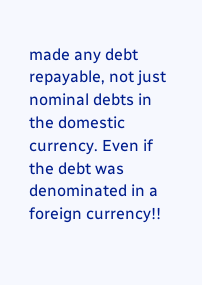made any debt repayable, not just nominal debts in the domestic currency. Even if the debt was denominated in a foreign currency!!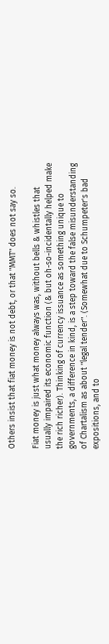Others insist that fiat money is not debt, or that "MMT" does not say so.

Fiat money is just what money always was, without bells & whistles that usually impaired its economic function (& but oh-so-incidentally helped make the rich richer). Thinking of currency issuance as something unique to governments, a difference in kind, is a step toward the false misunderstanding of Chartalism as about "legal tender". (Somewhat due to Schumpeter's bad expositions, and to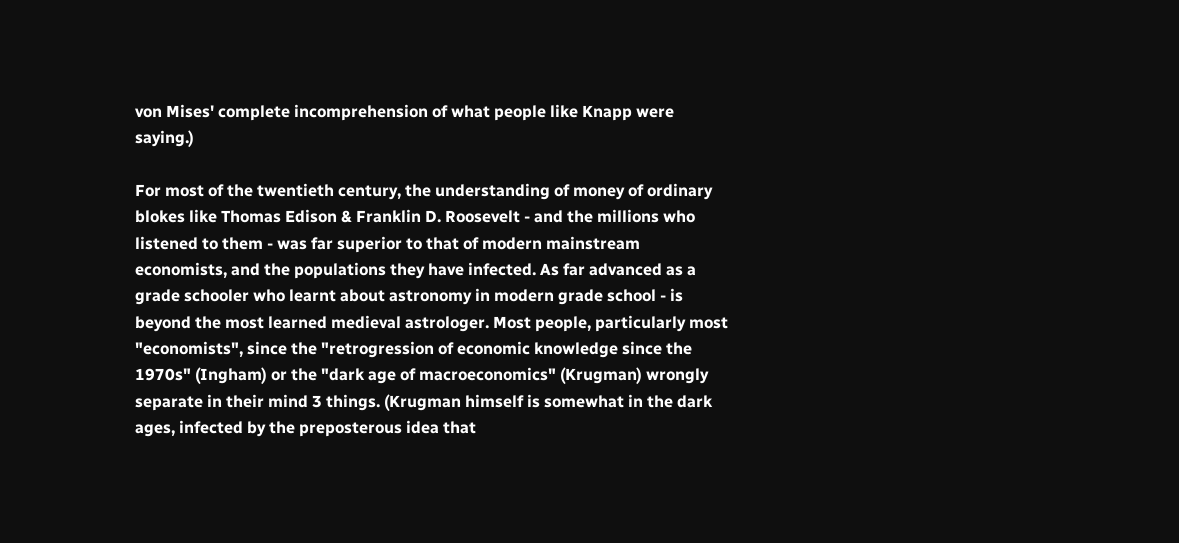von Mises' complete incomprehension of what people like Knapp were saying.)

For most of the twentieth century, the understanding of money of ordinary blokes like Thomas Edison & Franklin D. Roosevelt - and the millions who listened to them - was far superior to that of modern mainstream economists, and the populations they have infected. As far advanced as a grade schooler who learnt about astronomy in modern grade school - is beyond the most learned medieval astrologer. Most people, particularly most "economists", since the "retrogression of economic knowledge since the 1970s" (Ingham) or the "dark age of macroeconomics" (Krugman) wrongly separate in their mind 3 things. (Krugman himself is somewhat in the dark ages, infected by the preposterous idea that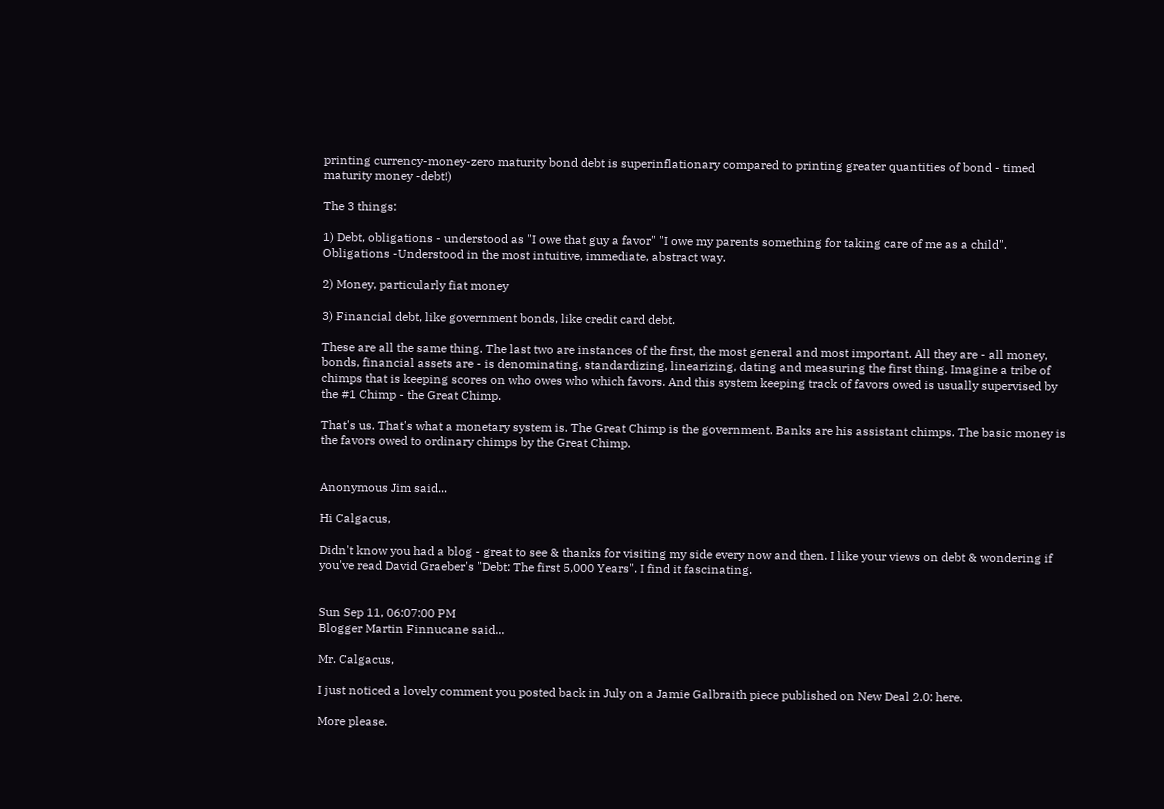printing currency-money-zero maturity bond debt is superinflationary compared to printing greater quantities of bond - timed maturity money -debt!)

The 3 things:

1) Debt, obligations - understood as "I owe that guy a favor" "I owe my parents something for taking care of me as a child". Obligations -Understood in the most intuitive, immediate, abstract way.

2) Money, particularly fiat money

3) Financial debt, like government bonds, like credit card debt.

These are all the same thing. The last two are instances of the first, the most general and most important. All they are - all money, bonds, financial assets are - is denominating, standardizing, linearizing, dating and measuring the first thing. Imagine a tribe of chimps that is keeping scores on who owes who which favors. And this system keeping track of favors owed is usually supervised by the #1 Chimp - the Great Chimp.

That's us. That's what a monetary system is. The Great Chimp is the government. Banks are his assistant chimps. The basic money is the favors owed to ordinary chimps by the Great Chimp.


Anonymous Jim said...

Hi Calgacus,

Didn't know you had a blog - great to see & thanks for visiting my side every now and then. I like your views on debt & wondering if you've read David Graeber's "Debt: The first 5,000 Years". I find it fascinating.


Sun Sep 11, 06:07:00 PM
Blogger Martin Finnucane said...

Mr. Calgacus,

I just noticed a lovely comment you posted back in July on a Jamie Galbraith piece published on New Deal 2.0: here.

More please.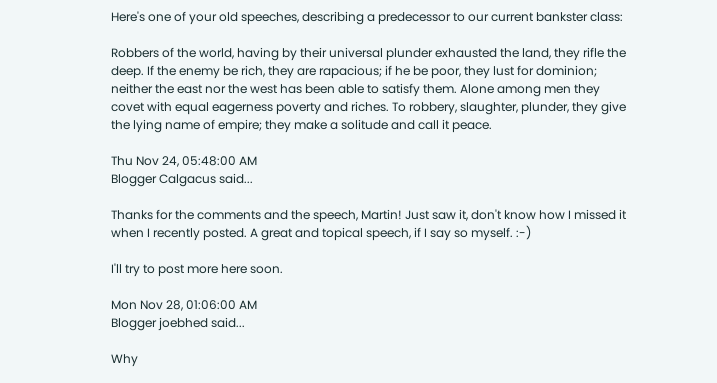Here's one of your old speeches, describing a predecessor to our current bankster class:

Robbers of the world, having by their universal plunder exhausted the land, they rifle the deep. If the enemy be rich, they are rapacious; if he be poor, they lust for dominion; neither the east nor the west has been able to satisfy them. Alone among men they covet with equal eagerness poverty and riches. To robbery, slaughter, plunder, they give the lying name of empire; they make a solitude and call it peace.

Thu Nov 24, 05:48:00 AM
Blogger Calgacus said...

Thanks for the comments and the speech, Martin! Just saw it, don't know how I missed it when I recently posted. A great and topical speech, if I say so myself. :-)

I'll try to post more here soon.

Mon Nov 28, 01:06:00 AM
Blogger joebhed said...

Why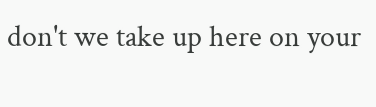don't we take up here on your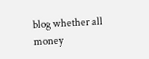blog whether all money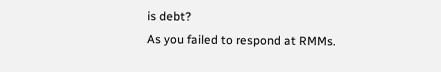is debt?
As you failed to respond at RMMs.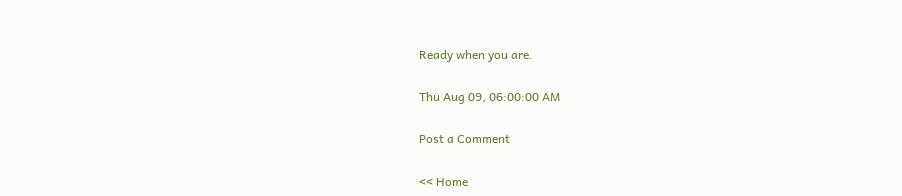Ready when you are.

Thu Aug 09, 06:00:00 AM

Post a Comment

<< Home